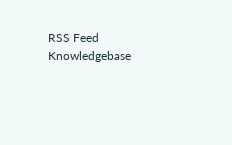RSS Feed
Knowledgebase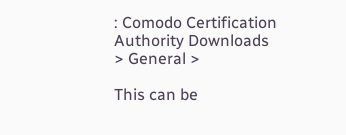: Comodo Certification Authority Downloads > General >

This can be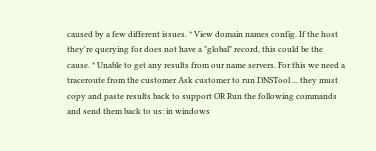caused by a few different issues. * View domain names config. If the host they're querying for does not have a "global" record, this could be the cause. * Unable to get any results from our name servers. For this we need a traceroute from the customer Ask customer to run DNSTool ... they must copy and paste results back to support OR Run the following commands and send them back to us: in windows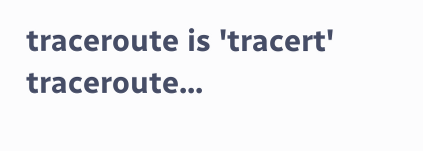traceroute is 'tracert' traceroute...